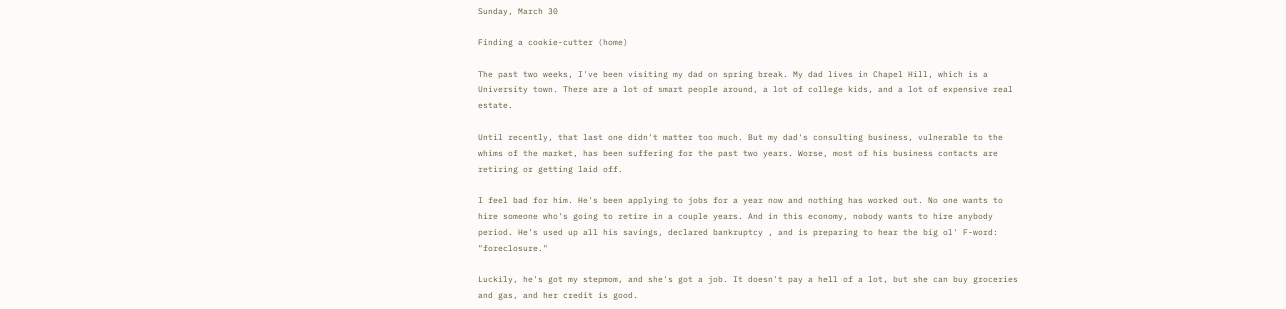Sunday, March 30

Finding a cookie-cutter (home)

The past two weeks, I've been visiting my dad on spring break. My dad lives in Chapel Hill, which is a University town. There are a lot of smart people around, a lot of college kids, and a lot of expensive real estate.

Until recently, that last one didn't matter too much. But my dad's consulting business, vulnerable to the whims of the market, has been suffering for the past two years. Worse, most of his business contacts are retiring or getting laid off.

I feel bad for him. He's been applying to jobs for a year now and nothing has worked out. No one wants to hire someone who's going to retire in a couple years. And in this economy, nobody wants to hire anybody period. He's used up all his savings, declared bankruptcy , and is preparing to hear the big ol' F-word: "foreclosure."

Luckily, he's got my stepmom, and she's got a job. It doesn't pay a hell of a lot, but she can buy groceries and gas, and her credit is good.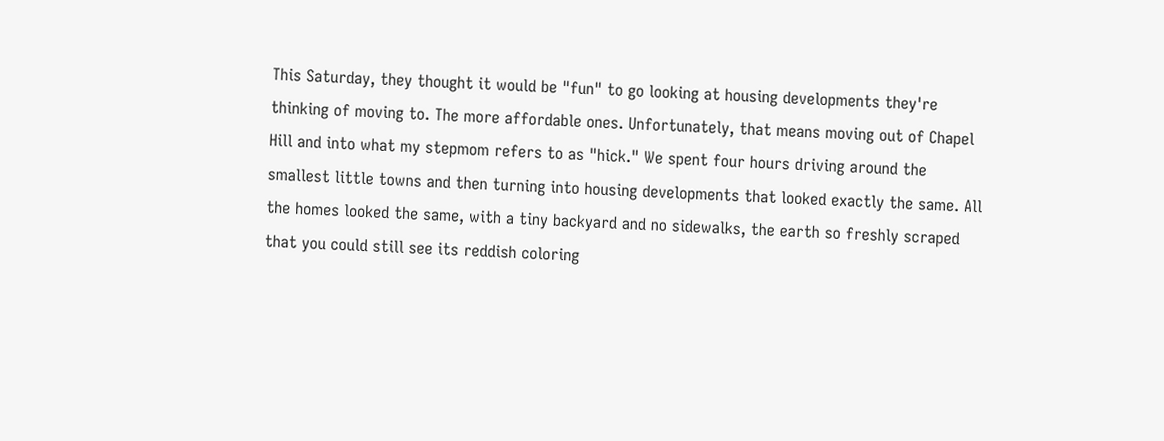This Saturday, they thought it would be "fun" to go looking at housing developments they're thinking of moving to. The more affordable ones. Unfortunately, that means moving out of Chapel Hill and into what my stepmom refers to as "hick." We spent four hours driving around the smallest little towns and then turning into housing developments that looked exactly the same. All the homes looked the same, with a tiny backyard and no sidewalks, the earth so freshly scraped that you could still see its reddish coloring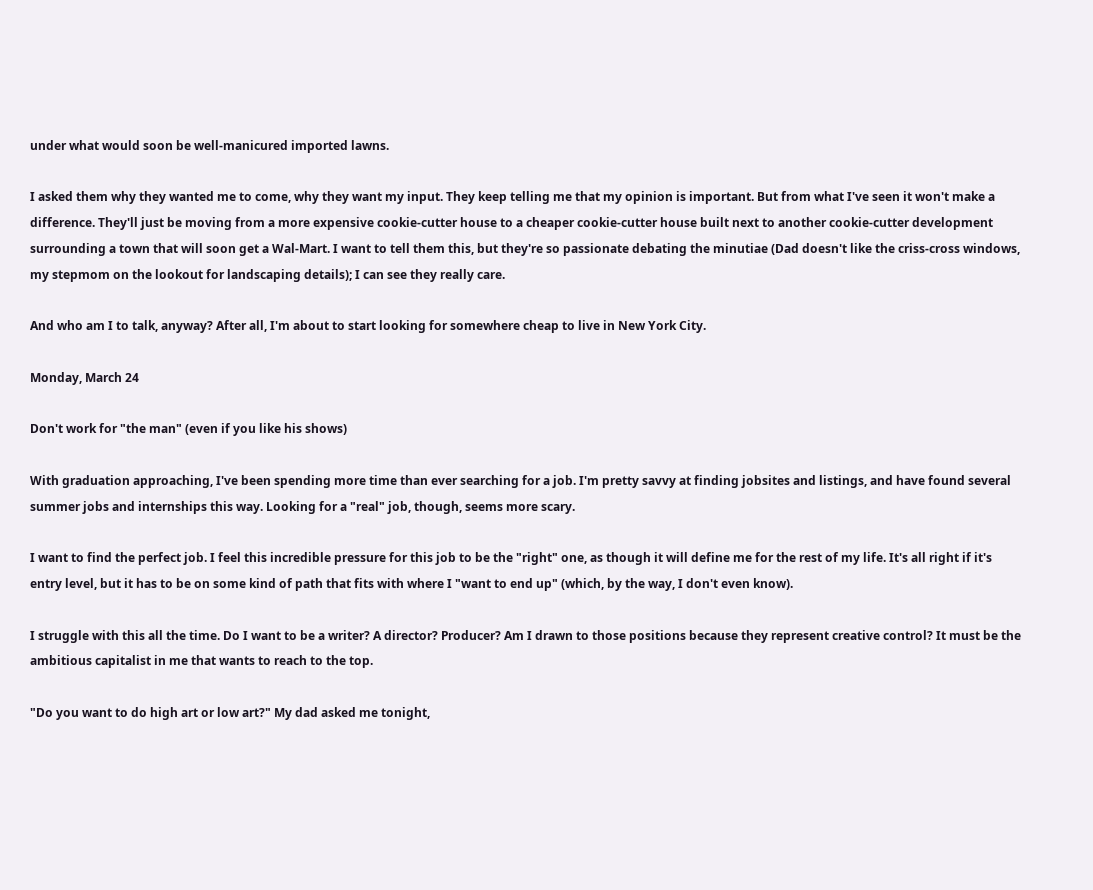under what would soon be well-manicured imported lawns.

I asked them why they wanted me to come, why they want my input. They keep telling me that my opinion is important. But from what I've seen it won't make a difference. They'll just be moving from a more expensive cookie-cutter house to a cheaper cookie-cutter house built next to another cookie-cutter development surrounding a town that will soon get a Wal-Mart. I want to tell them this, but they're so passionate debating the minutiae (Dad doesn't like the criss-cross windows, my stepmom on the lookout for landscaping details); I can see they really care.

And who am I to talk, anyway? After all, I'm about to start looking for somewhere cheap to live in New York City.

Monday, March 24

Don't work for "the man" (even if you like his shows)

With graduation approaching, I've been spending more time than ever searching for a job. I'm pretty savvy at finding jobsites and listings, and have found several summer jobs and internships this way. Looking for a "real" job, though, seems more scary.

I want to find the perfect job. I feel this incredible pressure for this job to be the "right" one, as though it will define me for the rest of my life. It's all right if it's entry level, but it has to be on some kind of path that fits with where I "want to end up" (which, by the way, I don't even know).

I struggle with this all the time. Do I want to be a writer? A director? Producer? Am I drawn to those positions because they represent creative control? It must be the ambitious capitalist in me that wants to reach to the top.

"Do you want to do high art or low art?" My dad asked me tonight,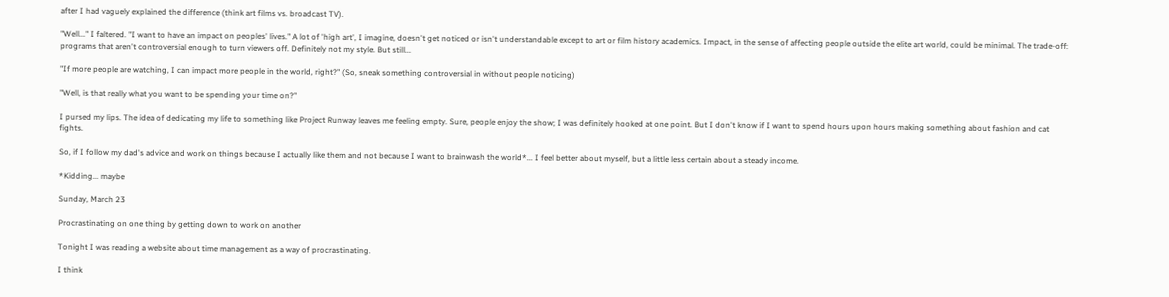after I had vaguely explained the difference (think art films vs. broadcast TV).

"Well..." I faltered. "I want to have an impact on peoples' lives." A lot of 'high art', I imagine, doesn't get noticed or isn't understandable except to art or film history academics. Impact, in the sense of affecting people outside the elite art world, could be minimal. The trade-off: programs that aren't controversial enough to turn viewers off. Definitely not my style. But still...

"If more people are watching, I can impact more people in the world, right?" (So, sneak something controversial in without people noticing)

"Well, is that really what you want to be spending your time on?"

I pursed my lips. The idea of dedicating my life to something like Project Runway leaves me feeling empty. Sure, people enjoy the show; I was definitely hooked at one point. But I don't know if I want to spend hours upon hours making something about fashion and cat fights.

So, if I follow my dad's advice and work on things because I actually like them and not because I want to brainwash the world*... I feel better about myself, but a little less certain about a steady income.

*Kidding... maybe

Sunday, March 23

Procrastinating on one thing by getting down to work on another

Tonight I was reading a website about time management as a way of procrastinating.

I think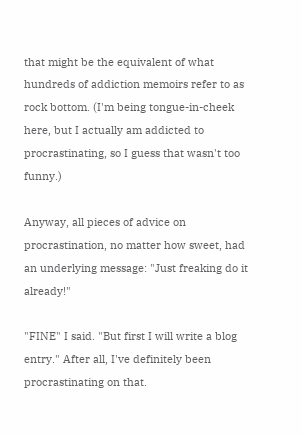that might be the equivalent of what hundreds of addiction memoirs refer to as rock bottom. (I'm being tongue-in-cheek here, but I actually am addicted to procrastinating, so I guess that wasn't too funny.)

Anyway, all pieces of advice on procrastination, no matter how sweet, had an underlying message: "Just freaking do it already!"

"FINE" I said. "But first I will write a blog entry." After all, I've definitely been procrastinating on that.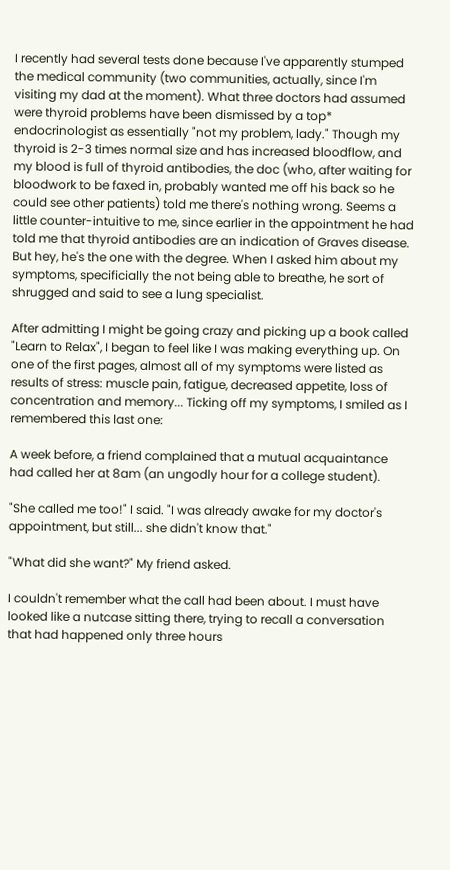I recently had several tests done because I've apparently stumped the medical community (two communities, actually, since I'm visiting my dad at the moment). What three doctors had assumed were thyroid problems have been dismissed by a top* endocrinologist as essentially "not my problem, lady." Though my thyroid is 2-3 times normal size and has increased bloodflow, and my blood is full of thyroid antibodies, the doc (who, after waiting for bloodwork to be faxed in, probably wanted me off his back so he could see other patients) told me there's nothing wrong. Seems a little counter-intuitive to me, since earlier in the appointment he had told me that thyroid antibodies are an indication of Graves disease. But hey, he's the one with the degree. When I asked him about my symptoms, specificially the not being able to breathe, he sort of shrugged and said to see a lung specialist.

After admitting I might be going crazy and picking up a book called "Learn to Relax", I began to feel like I was making everything up. On one of the first pages, almost all of my symptoms were listed as results of stress: muscle pain, fatigue, decreased appetite, loss of concentration and memory... Ticking off my symptoms, I smiled as I remembered this last one:

A week before, a friend complained that a mutual acquaintance had called her at 8am (an ungodly hour for a college student).

"She called me too!" I said. "I was already awake for my doctor's appointment, but still... she didn't know that."

"What did she want?" My friend asked.

I couldn't remember what the call had been about. I must have looked like a nutcase sitting there, trying to recall a conversation that had happened only three hours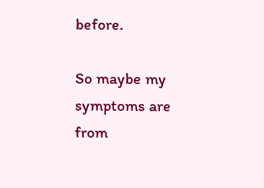before.

So maybe my symptoms are from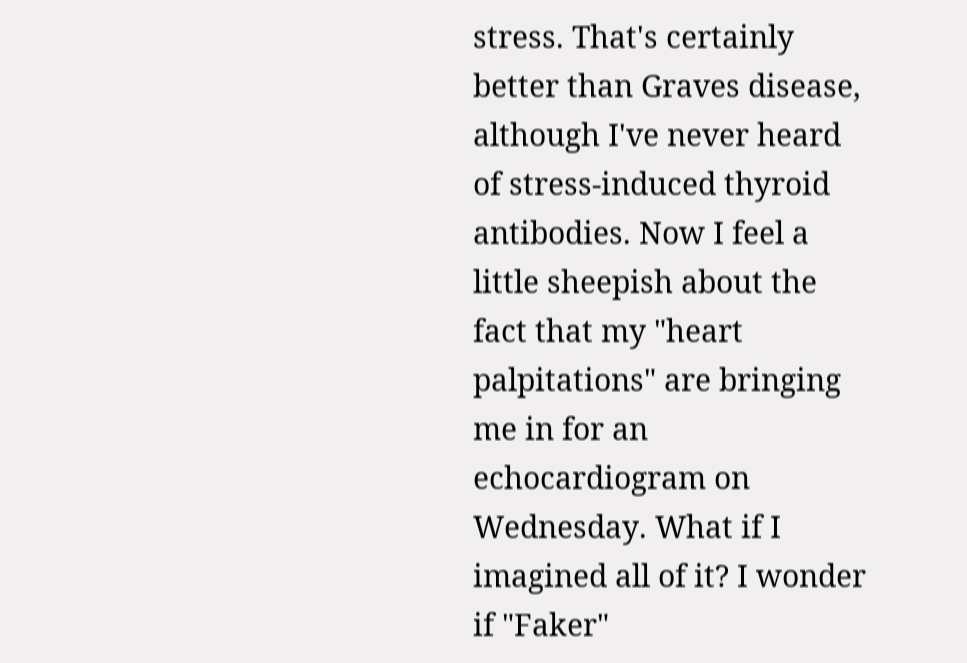stress. That's certainly better than Graves disease, although I've never heard of stress-induced thyroid antibodies. Now I feel a little sheepish about the fact that my "heart palpitations" are bringing me in for an echocardiogram on Wednesday. What if I imagined all of it? I wonder if "Faker"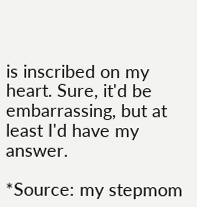is inscribed on my heart. Sure, it'd be embarrassing, but at least I'd have my answer.

*Source: my stepmom